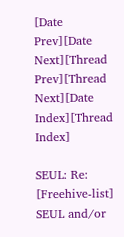[Date Prev][Date Next][Thread Prev][Thread Next][Date Index][Thread Index]

SEUL: Re: [Freehive-list] SEUL and/or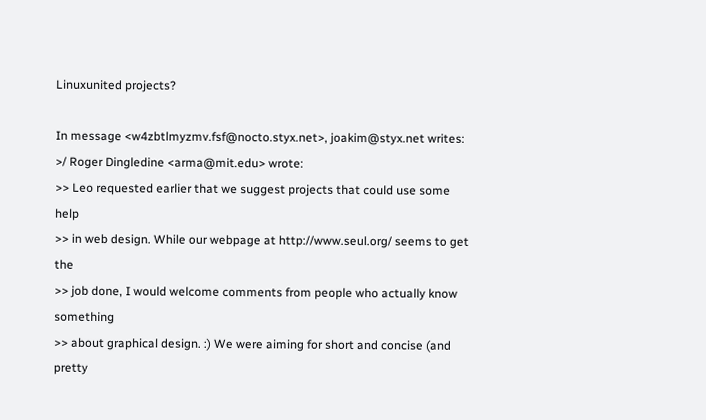Linuxunited projects?

In message <w4zbtlmyzmv.fsf@nocto.styx.net>, joakim@styx.net writes:
>/ Roger Dingledine <arma@mit.edu> wrote:
>> Leo requested earlier that we suggest projects that could use some help
>> in web design. While our webpage at http://www.seul.org/ seems to get the
>> job done, I would welcome comments from people who actually know something
>> about graphical design. :) We were aiming for short and concise (and pretty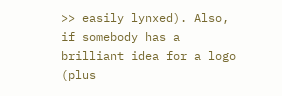>> easily lynxed). Also, if somebody has a brilliant idea for a logo (plus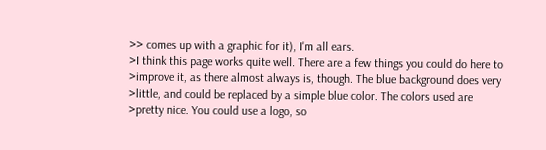>> comes up with a graphic for it), I'm all ears.
>I think this page works quite well. There are a few things you could do here to
>improve it, as there almost always is, though. The blue background does very
>little, and could be replaced by a simple blue color. The colors used are
>pretty nice. You could use a logo, so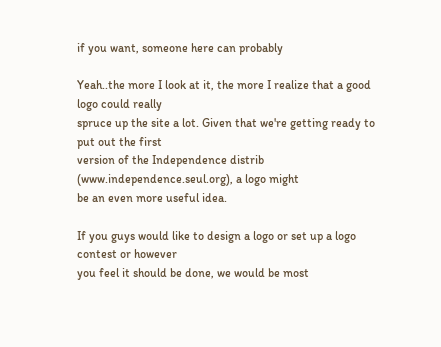if you want, someone here can probably

Yeah..the more I look at it, the more I realize that a good logo could really
spruce up the site a lot. Given that we're getting ready to put out the first
version of the Independence distrib (www.independence.seul.org), a logo might
be an even more useful idea.

If you guys would like to design a logo or set up a logo contest or however
you feel it should be done, we would be most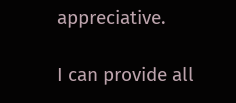appreciative.

I can provide all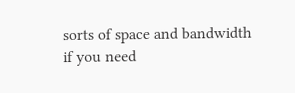sorts of space and bandwidth if you need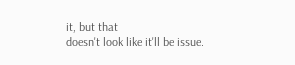it, but that
doesn't look like it'll be issue.